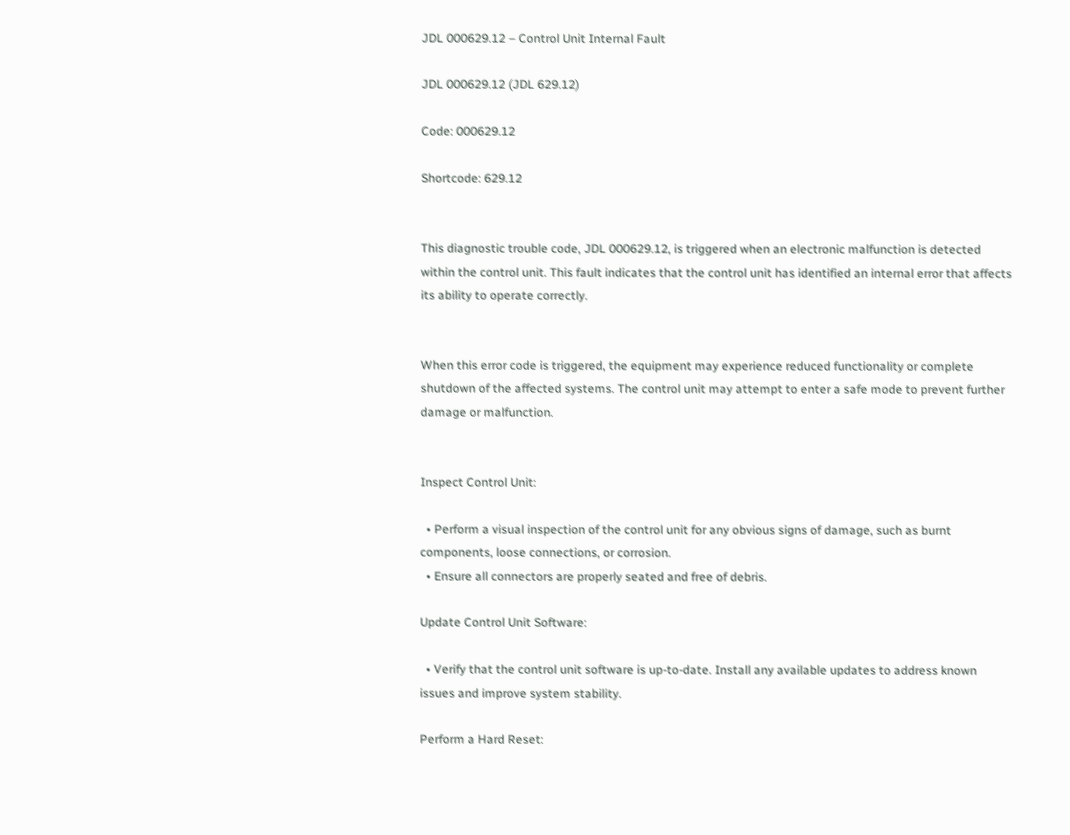JDL 000629.12 – Control Unit Internal Fault

JDL 000629.12 (JDL 629.12)

Code: 000629.12

Shortcode: 629.12


This diagnostic trouble code, JDL 000629.12, is triggered when an electronic malfunction is detected within the control unit. This fault indicates that the control unit has identified an internal error that affects its ability to operate correctly.


When this error code is triggered, the equipment may experience reduced functionality or complete shutdown of the affected systems. The control unit may attempt to enter a safe mode to prevent further damage or malfunction.


Inspect Control Unit:

  • Perform a visual inspection of the control unit for any obvious signs of damage, such as burnt components, loose connections, or corrosion.
  • Ensure all connectors are properly seated and free of debris.

Update Control Unit Software:

  • Verify that the control unit software is up-to-date. Install any available updates to address known issues and improve system stability.

Perform a Hard Reset: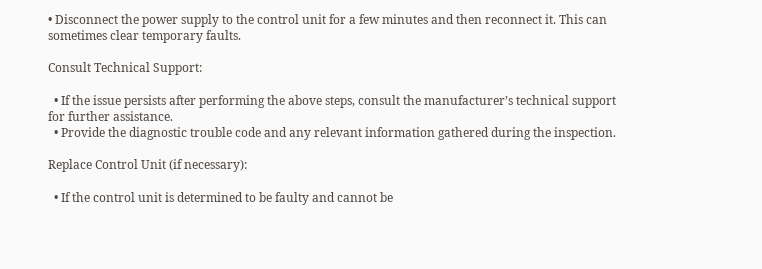• Disconnect the power supply to the control unit for a few minutes and then reconnect it. This can sometimes clear temporary faults.

Consult Technical Support:

  • If the issue persists after performing the above steps, consult the manufacturer’s technical support for further assistance.
  • Provide the diagnostic trouble code and any relevant information gathered during the inspection.

Replace Control Unit (if necessary):

  • If the control unit is determined to be faulty and cannot be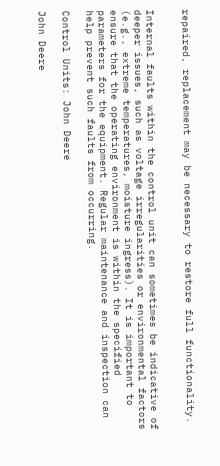repaired, replacement may be necessary to restore full functionality.


Internal faults within the control unit can sometimes be indicative of deeper issues, such as voltage irregularities or environmental factors (e.g., extreme temperatures, moisture ingress). It is important to ensure that the operating environment is within the specified parameters for the equipment. Regular maintenance and inspection can help prevent such faults from occurring.

Control Units: John Deere

John Deere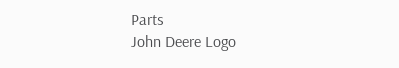Parts
John Deere Logo